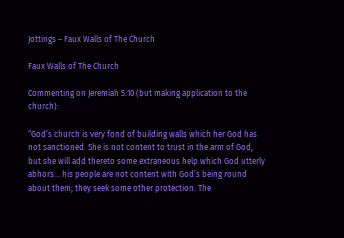Jottings – Faux Walls of The Church

Faux Walls of The Church

Commenting on Jeremiah 5:10 (but making application to the church):

“God’s church is very fond of building walls which her God has not sanctioned. She is not content to trust in the arm of God, but she will add thereto some extraneous help which God utterly abhors… his people are not content with God’s being round about them; they seek some other protection. The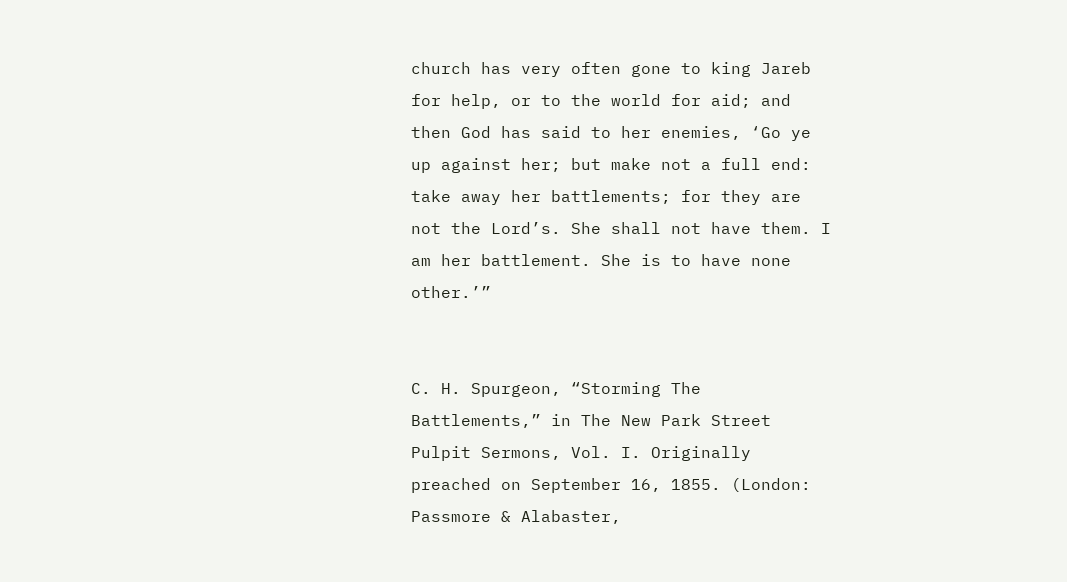church has very often gone to king Jareb for help, or to the world for aid; and then God has said to her enemies, ‘Go ye up against her; but make not a full end: take away her battlements; for they are not the Lord’s. She shall not have them. I am her battlement. She is to have none other.’”


C. H. Spurgeon, “Storming The Battlements,” in The New Park Street Pulpit Sermons, Vol. I. Originally preached on September 16, 1855. (London: Passmore & Alabaster,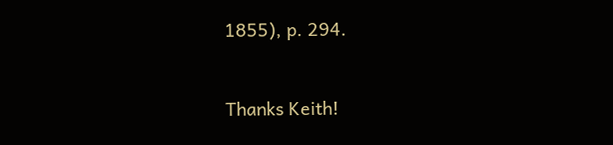1855), p. 294.


Thanks Keith!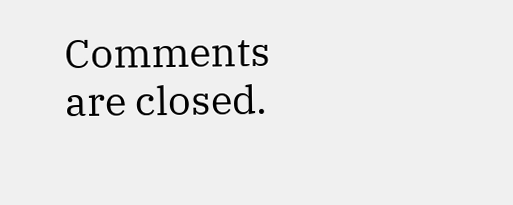Comments are closed.